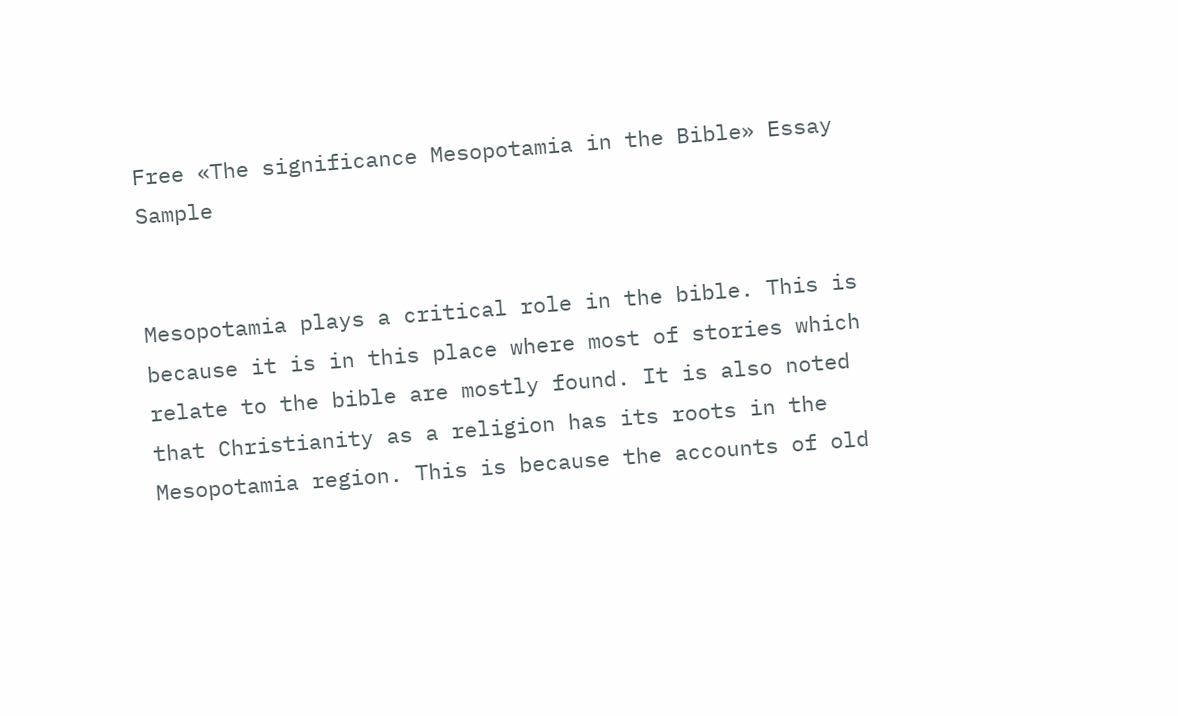Free «The significance Mesopotamia in the Bible» Essay Sample


Mesopotamia plays a critical role in the bible. This is because it is in this place where most of stories which relate to the bible are mostly found. It is also noted that Christianity as a religion has its roots in the Mesopotamia region. This is because the accounts of old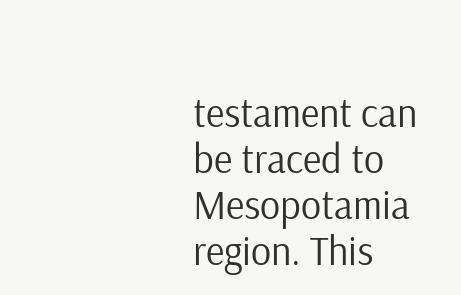testament can be traced to Mesopotamia region. This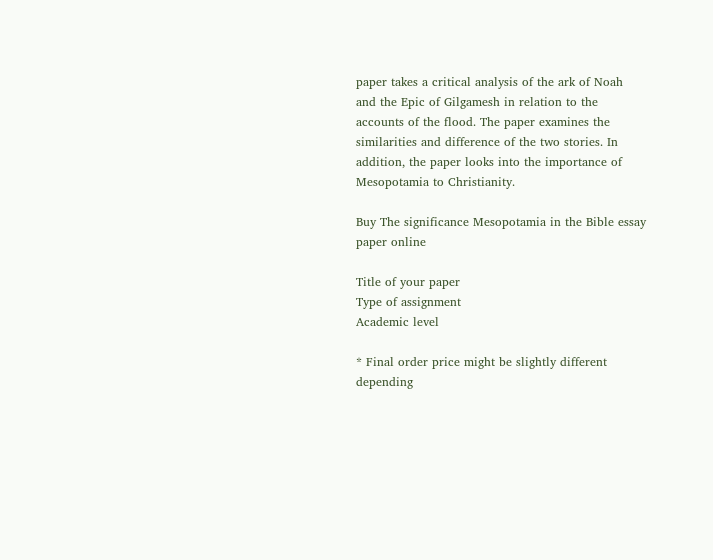paper takes a critical analysis of the ark of Noah and the Epic of Gilgamesh in relation to the accounts of the flood. The paper examines the similarities and difference of the two stories. In addition, the paper looks into the importance of Mesopotamia to Christianity.

Buy The significance Mesopotamia in the Bible essay paper online

Title of your paper
Type of assignment
Academic level

* Final order price might be slightly different depending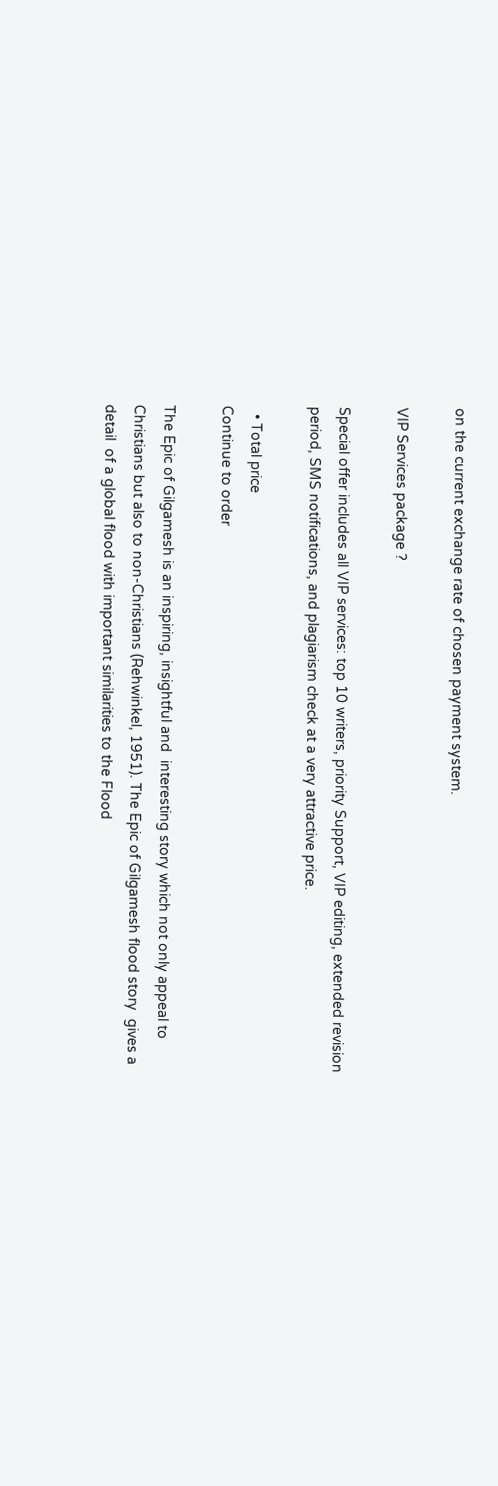on the current exchange rate of chosen payment system.

VIP Services package ?

Special offer includes all VIP services: top 10 writers, priority Support, VIP editing, extended revision period, SMS notifications, and plagiarism check at a very attractive price.

  • Total price
Continue to order

The Epic of Gilgamesh is an inspiring, insightful and  interesting story which not only appeal to Christians but also to non-Christians (Rehwinkel, 1951). The Epic of Gilgamesh flood story  gives a detail  of a global flood with important similarities to the Flood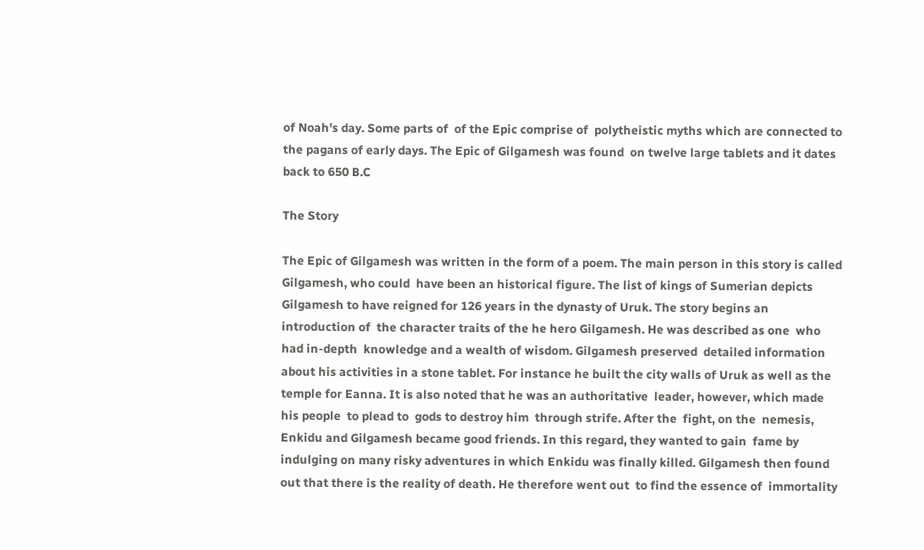of Noah's day. Some parts of  of the Epic comprise of  polytheistic myths which are connected to the pagans of early days. The Epic of Gilgamesh was found  on twelve large tablets and it dates back to 650 B.C

The Story

The Epic of Gilgamesh was written in the form of a poem. The main person in this story is called  Gilgamesh, who could  have been an historical figure. The list of kings of Sumerian depicts Gilgamesh to have reigned for 126 years in the dynasty of Uruk. The story begins an introduction of  the character traits of the he hero Gilgamesh. He was described as one  who had in-depth  knowledge and a wealth of wisdom. Gilgamesh preserved  detailed information about his activities in a stone tablet. For instance he built the city walls of Uruk as well as the  temple for Eanna. It is also noted that he was an authoritative  leader, however, which made  his people  to plead to  gods to destroy him  through strife. After the  fight, on the  nemesis, Enkidu and Gilgamesh became good friends. In this regard, they wanted to gain  fame by indulging on many risky adventures in which Enkidu was finally killed. Gilgamesh then found out that there is the reality of death. He therefore went out  to find the essence of  immortality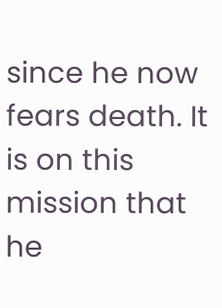since he now fears death. It is on this mission that  he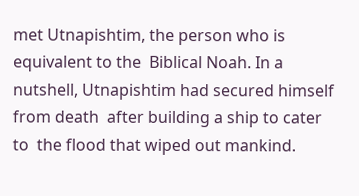met Utnapishtim, the person who is equivalent to the  Biblical Noah. In a nutshell, Utnapishtim had secured himself from death  after building a ship to cater to  the flood that wiped out mankind.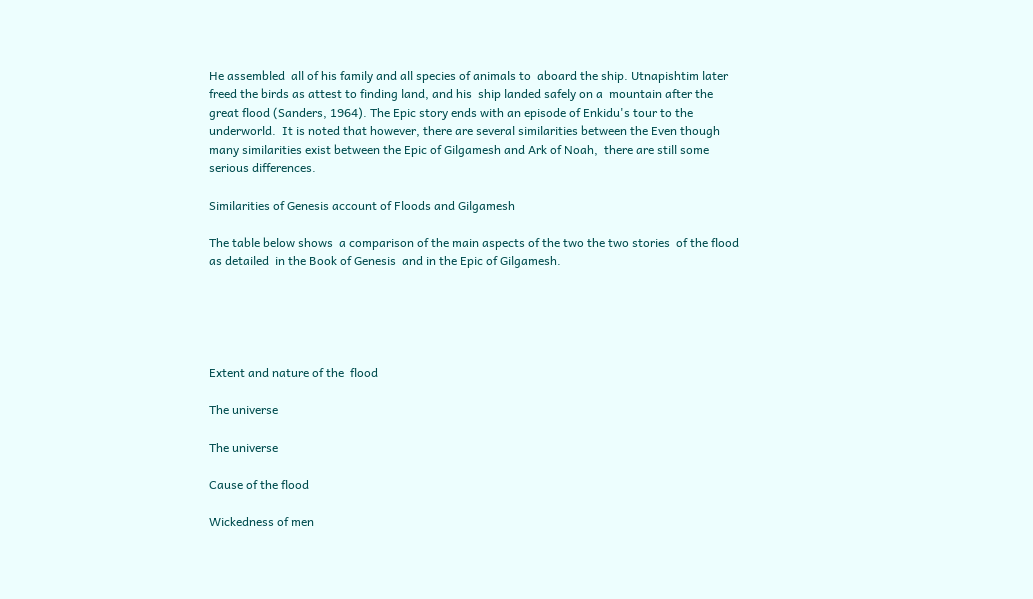He assembled  all of his family and all species of animals to  aboard the ship. Utnapishtim later freed the birds as attest to finding land, and his  ship landed safely on a  mountain after the great flood (Sanders, 1964). The Epic story ends with an episode of Enkidu's tour to the underworld.  It is noted that however, there are several similarities between the Even though many similarities exist between the Epic of Gilgamesh and Ark of Noah,  there are still some  serious differences.

Similarities of Genesis account of Floods and Gilgamesh

The table below shows  a comparison of the main aspects of the two the two stories  of the flood as detailed  in the Book of Genesis  and in the Epic of Gilgamesh.





Extent and nature of the  flood

The universe

The universe

Cause of the flood

Wickedness of men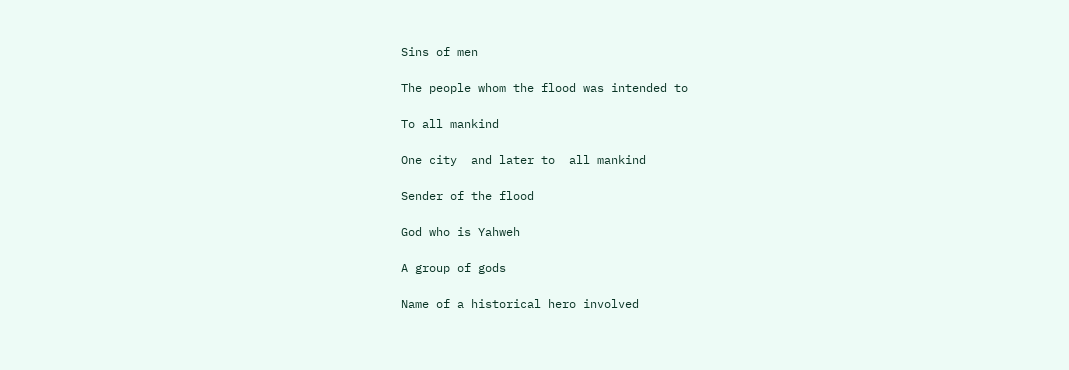Sins of men

The people whom the flood was intended to

To all mankind

One city  and later to  all mankind

Sender of the flood

God who is Yahweh

A group of gods

Name of a historical hero involved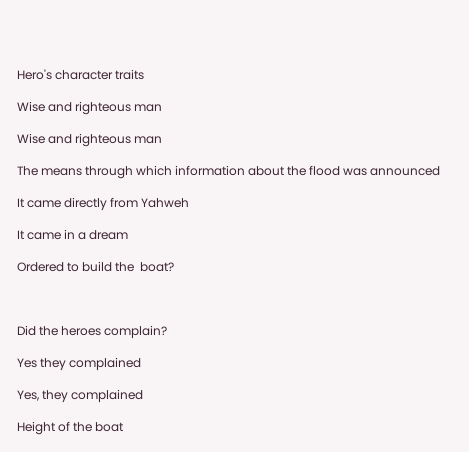Hero's character traits

Wise and righteous man

Wise and righteous man

The means through which information about the flood was announced

It came directly from Yahweh

It came in a dream

Ordered to build the  boat?



Did the heroes complain?

Yes they complained

Yes, they complained

Height of the boat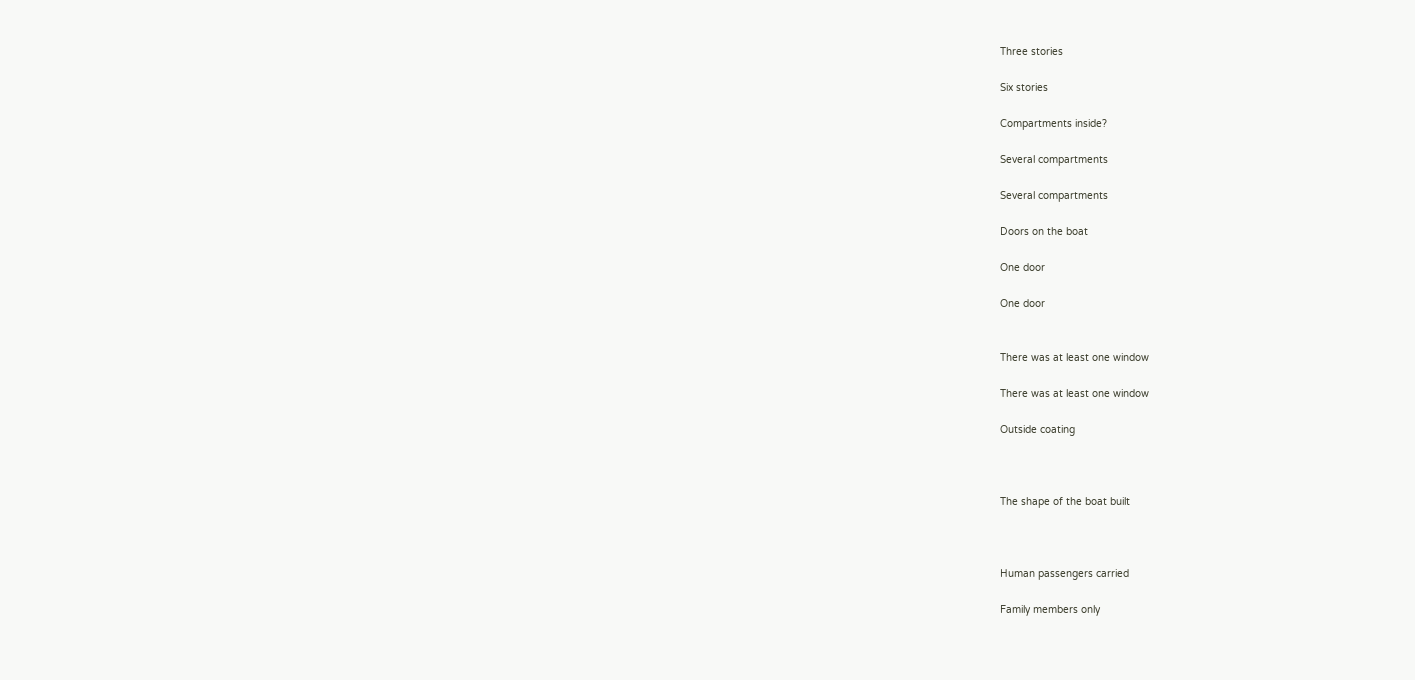Three stories

Six stories

Compartments inside?

Several compartments

Several compartments

Doors on the boat

One door

One door


There was at least one window

There was at least one window

Outside coating



The shape of the boat built



Human passengers carried

Family members only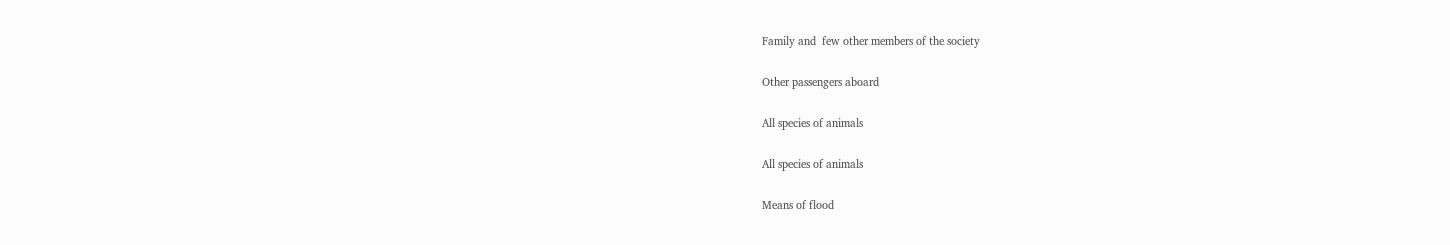Family and  few other members of the society

Other passengers aboard

All species of animals

All species of animals

Means of flood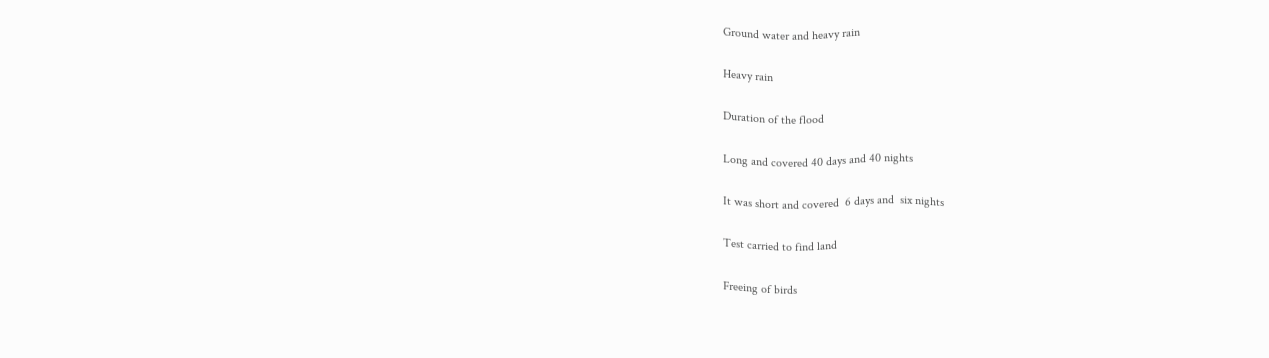Ground water and heavy rain

Heavy rain

Duration of the flood

Long and covered 40 days and 40 nights

It was short and covered  6 days and  six nights

Test carried to find land

Freeing of birds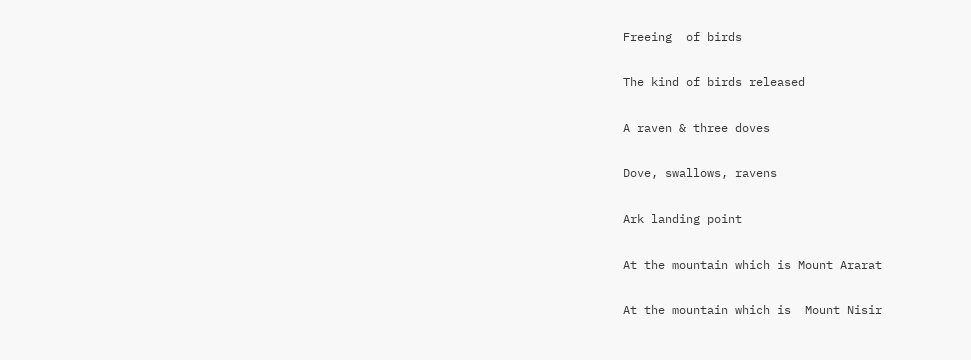Freeing  of birds

The kind of birds released

A raven & three doves

Dove, swallows, ravens

Ark landing point

At the mountain which is Mount Ararat

At the mountain which is  Mount Nisir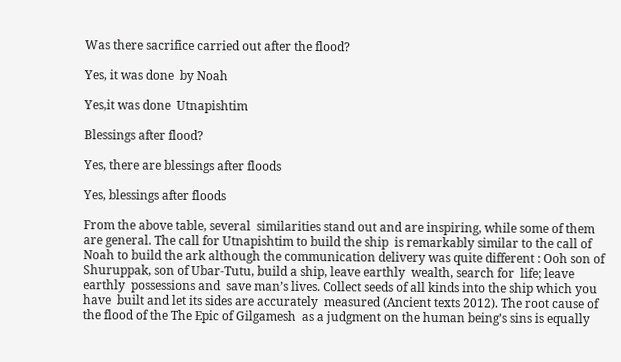Was there sacrifice carried out after the flood?

Yes, it was done  by Noah

Yes,it was done  Utnapishtim

Blessings after flood?

Yes, there are blessings after floods

Yes, blessings after floods

From the above table, several  similarities stand out and are inspiring, while some of them  are general. The call for Utnapishtim to build the ship  is remarkably similar to the call of Noah to build the ark although the communication delivery was quite different : Ooh son of Shuruppak, son of Ubar-Tutu, build a ship, leave earthly  wealth, search for  life; leave earthly  possessions and  save man’s lives. Collect seeds of all kinds into the ship which you have  built and let its sides are accurately  measured (Ancient texts 2012). The root cause of the flood of the The Epic of Gilgamesh  as a judgment on the human being’s sins is equally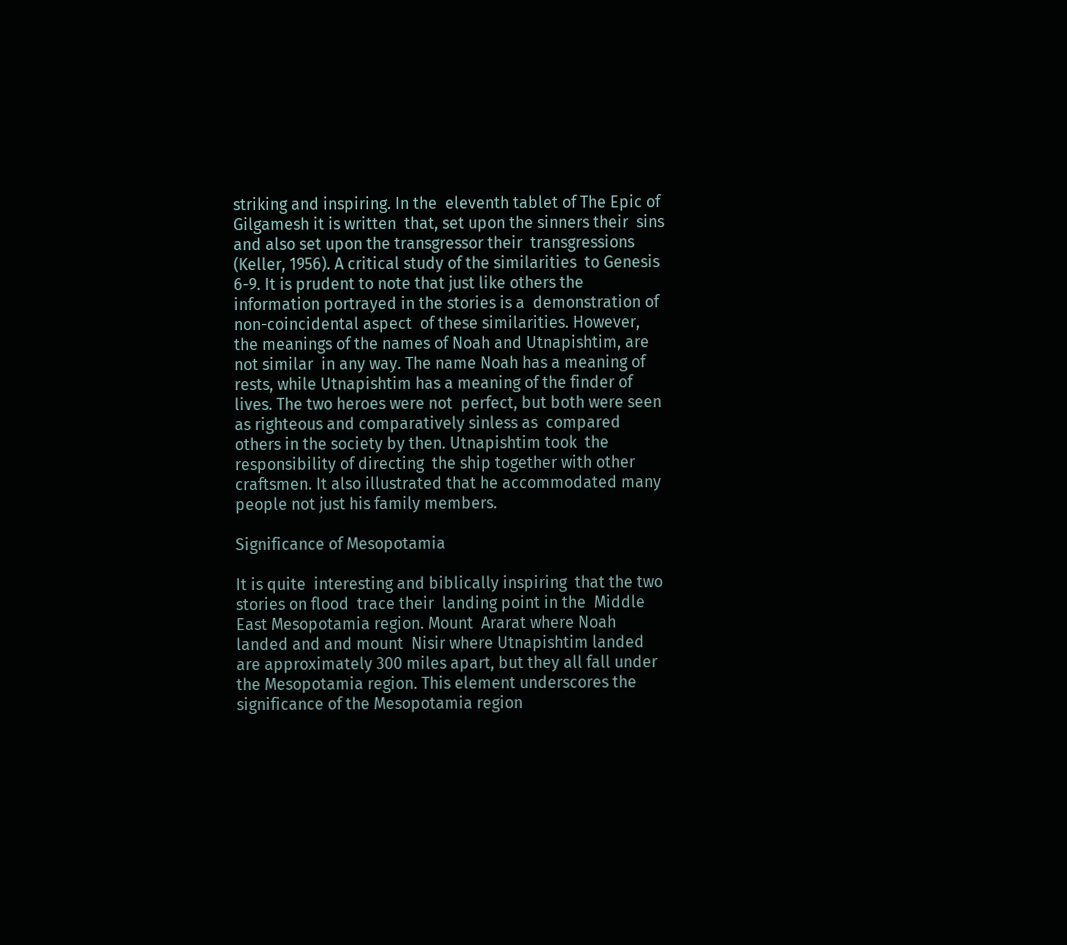striking and inspiring. In the  eleventh tablet of The Epic of Gilgamesh it is written  that, set upon the sinners their  sins and also set upon the transgressor their  transgressions (Keller, 1956). A critical study of the similarities  to Genesis 6-9. It is prudent to note that just like others the information portrayed in the stories is a  demonstration of  non-coincidental aspect  of these similarities. However, the meanings of the names of Noah and Utnapishtim, are not similar  in any way. The name Noah has a meaning of  rests, while Utnapishtim has a meaning of the finder of lives. The two heroes were not  perfect, but both were seen as righteous and comparatively sinless as  compared others in the society by then. Utnapishtim took  the responsibility of directing  the ship together with other  craftsmen. It also illustrated that he accommodated many people not just his family members.

Significance of Mesopotamia

It is quite  interesting and biblically inspiring  that the two stories on flood  trace their  landing point in the  Middle East Mesopotamia region. Mount  Ararat where Noah landed and and mount  Nisir where Utnapishtim landed are approximately 300 miles apart, but they all fall under the Mesopotamia region. This element underscores the significance of the Mesopotamia region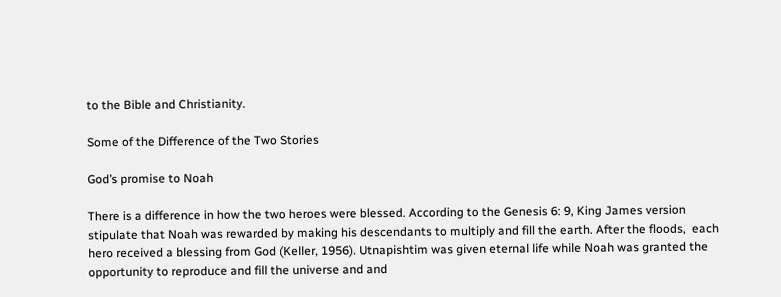to the Bible and Christianity.

Some of the Difference of the Two Stories

God’s promise to Noah

There is a difference in how the two heroes were blessed. According to the Genesis 6: 9, King James version stipulate that Noah was rewarded by making his descendants to multiply and fill the earth. After the floods,  each hero received a blessing from God (Keller, 1956). Utnapishtim was given eternal life while Noah was granted the opportunity to reproduce and fill the universe and and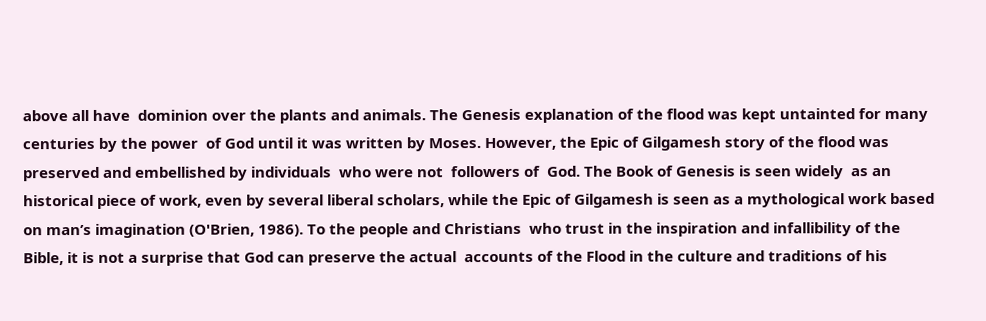above all have  dominion over the plants and animals. The Genesis explanation of the flood was kept untainted for many  centuries by the power  of God until it was written by Moses. However, the Epic of Gilgamesh story of the flood was  preserved and embellished by individuals  who were not  followers of  God. The Book of Genesis is seen widely  as an historical piece of work, even by several liberal scholars, while the Epic of Gilgamesh is seen as a mythological work based on man’s imagination (O'Brien, 1986). To the people and Christians  who trust in the inspiration and infallibility of the Bible, it is not a surprise that God can preserve the actual  accounts of the Flood in the culture and traditions of his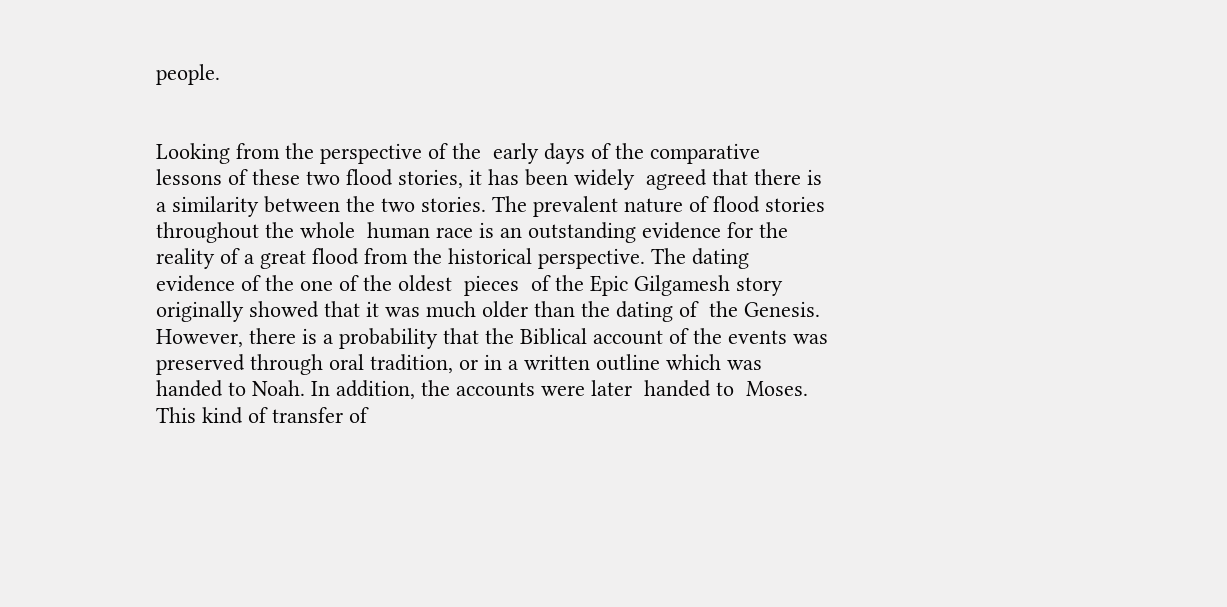people.


Looking from the perspective of the  early days of the comparative lessons of these two flood stories, it has been widely  agreed that there is a similarity between the two stories. The prevalent nature of flood stories  throughout the whole  human race is an outstanding evidence for the reality of a great flood from the historical perspective. The dating evidence of the one of the oldest  pieces  of the Epic Gilgamesh story  originally showed that it was much older than the dating of  the Genesis. However, there is a probability that the Biblical account of the events was preserved through oral tradition, or in a written outline which was handed to Noah. In addition, the accounts were later  handed to  Moses. This kind of transfer of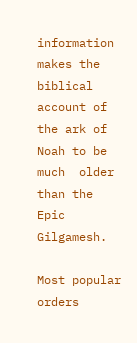information makes the biblical account of the ark of Noah to be much  older than the Epic Gilgamesh.

Most popular orders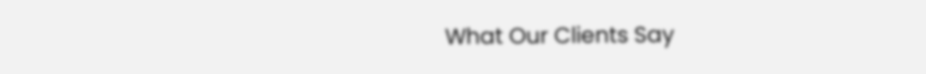What Our Clients Say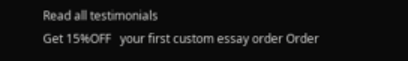Read all testimonials
Get 15%OFF   your first custom essay order Order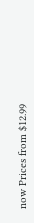now Prices from $12.99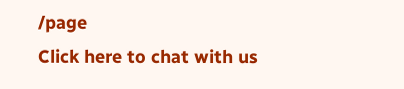/page
Click here to chat with us